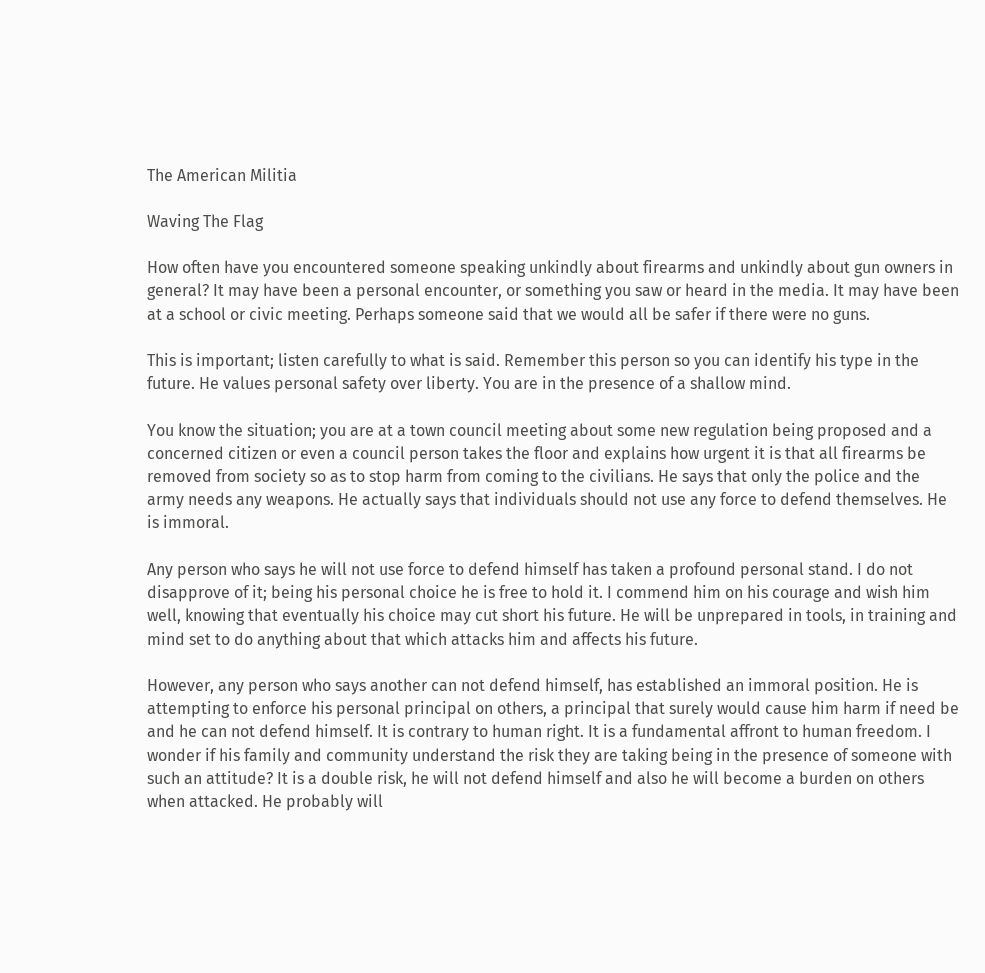The American Militia

Waving The Flag

How often have you encountered someone speaking unkindly about firearms and unkindly about gun owners in general? It may have been a personal encounter, or something you saw or heard in the media. It may have been at a school or civic meeting. Perhaps someone said that we would all be safer if there were no guns.

This is important; listen carefully to what is said. Remember this person so you can identify his type in the future. He values personal safety over liberty. You are in the presence of a shallow mind.

You know the situation; you are at a town council meeting about some new regulation being proposed and a concerned citizen or even a council person takes the floor and explains how urgent it is that all firearms be removed from society so as to stop harm from coming to the civilians. He says that only the police and the army needs any weapons. He actually says that individuals should not use any force to defend themselves. He is immoral.

Any person who says he will not use force to defend himself has taken a profound personal stand. I do not disapprove of it; being his personal choice he is free to hold it. I commend him on his courage and wish him well, knowing that eventually his choice may cut short his future. He will be unprepared in tools, in training and mind set to do anything about that which attacks him and affects his future.

However, any person who says another can not defend himself, has established an immoral position. He is attempting to enforce his personal principal on others, a principal that surely would cause him harm if need be and he can not defend himself. It is contrary to human right. It is a fundamental affront to human freedom. I wonder if his family and community understand the risk they are taking being in the presence of someone with such an attitude? It is a double risk, he will not defend himself and also he will become a burden on others when attacked. He probably will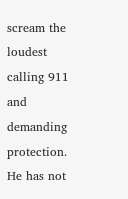scream the loudest calling 911 and demanding protection. He has not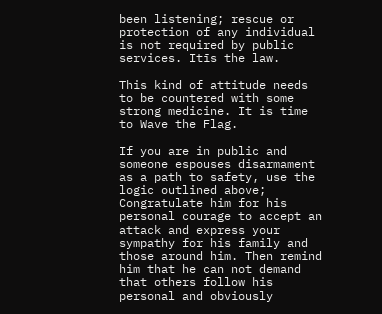been listening; rescue or protection of any individual is not required by public services. Itīs the law.

This kind of attitude needs to be countered with some strong medicine. It is time to Wave the Flag.

If you are in public and someone espouses disarmament as a path to safety, use the logic outlined above; Congratulate him for his personal courage to accept an attack and express your sympathy for his family and those around him. Then remind him that he can not demand that others follow his personal and obviously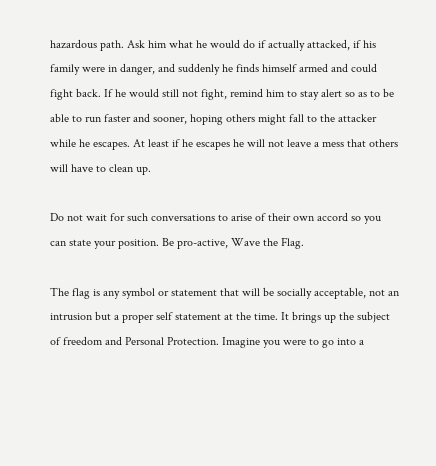hazardous path. Ask him what he would do if actually attacked, if his family were in danger, and suddenly he finds himself armed and could fight back. If he would still not fight, remind him to stay alert so as to be able to run faster and sooner, hoping others might fall to the attacker while he escapes. At least if he escapes he will not leave a mess that others will have to clean up.

Do not wait for such conversations to arise of their own accord so you can state your position. Be pro-active, Wave the Flag.

The flag is any symbol or statement that will be socially acceptable, not an intrusion but a proper self statement at the time. It brings up the subject of freedom and Personal Protection. Imagine you were to go into a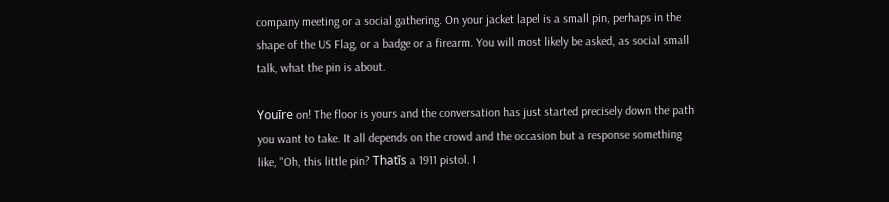company meeting or a social gathering. On your jacket lapel is a small pin, perhaps in the shape of the US Flag, or a badge or a firearm. You will most likely be asked, as social small talk, what the pin is about.

Youīre on! The floor is yours and the conversation has just started precisely down the path you want to take. It all depends on the crowd and the occasion but a response something like, "Oh, this little pin? Thatīs a 1911 pistol. I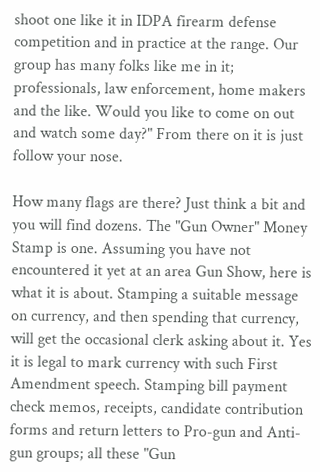shoot one like it in IDPA firearm defense competition and in practice at the range. Our group has many folks like me in it; professionals, law enforcement, home makers and the like. Would you like to come on out and watch some day?" From there on it is just follow your nose.

How many flags are there? Just think a bit and you will find dozens. The "Gun Owner" Money Stamp is one. Assuming you have not encountered it yet at an area Gun Show, here is what it is about. Stamping a suitable message on currency, and then spending that currency, will get the occasional clerk asking about it. Yes it is legal to mark currency with such First Amendment speech. Stamping bill payment check memos, receipts, candidate contribution forms and return letters to Pro-gun and Anti-gun groups; all these "Gun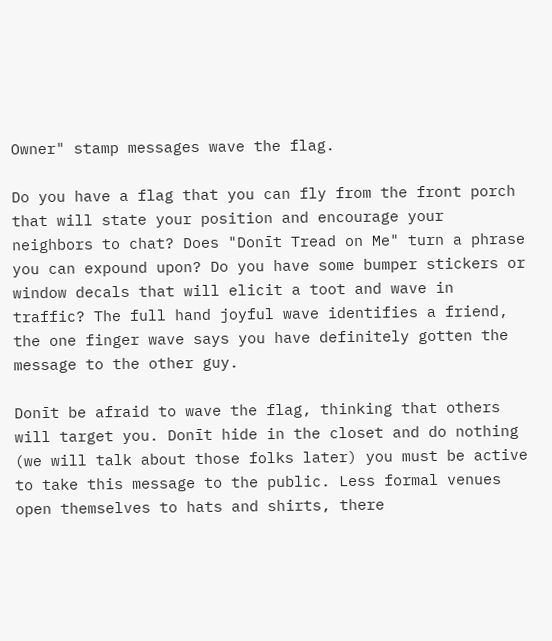Owner" stamp messages wave the flag.

Do you have a flag that you can fly from the front porch that will state your position and encourage your neighbors to chat? Does "Donīt Tread on Me" turn a phrase you can expound upon? Do you have some bumper stickers or window decals that will elicit a toot and wave in traffic? The full hand joyful wave identifies a friend, the one finger wave says you have definitely gotten the message to the other guy.

Donīt be afraid to wave the flag, thinking that others will target you. Donīt hide in the closet and do nothing (we will talk about those folks later) you must be active to take this message to the public. Less formal venues open themselves to hats and shirts, there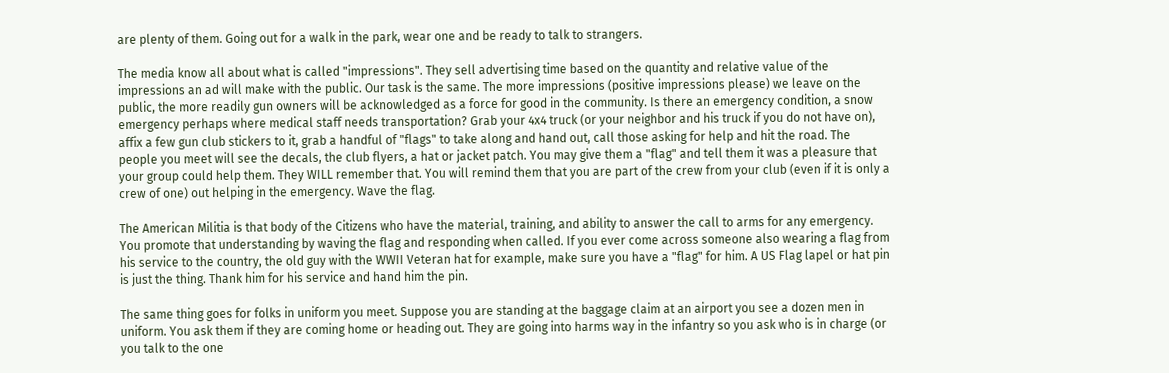are plenty of them. Going out for a walk in the park, wear one and be ready to talk to strangers.

The media know all about what is called "impressions". They sell advertising time based on the quantity and relative value of the impressions an ad will make with the public. Our task is the same. The more impressions (positive impressions please) we leave on the public, the more readily gun owners will be acknowledged as a force for good in the community. Is there an emergency condition, a snow emergency perhaps where medical staff needs transportation? Grab your 4x4 truck (or your neighbor and his truck if you do not have on), affix a few gun club stickers to it, grab a handful of "flags" to take along and hand out, call those asking for help and hit the road. The people you meet will see the decals, the club flyers, a hat or jacket patch. You may give them a "flag" and tell them it was a pleasure that your group could help them. They WILL remember that. You will remind them that you are part of the crew from your club (even if it is only a crew of one) out helping in the emergency. Wave the flag.

The American Militia is that body of the Citizens who have the material, training, and ability to answer the call to arms for any emergency. You promote that understanding by waving the flag and responding when called. If you ever come across someone also wearing a flag from his service to the country, the old guy with the WWII Veteran hat for example, make sure you have a "flag" for him. A US Flag lapel or hat pin is just the thing. Thank him for his service and hand him the pin.

The same thing goes for folks in uniform you meet. Suppose you are standing at the baggage claim at an airport you see a dozen men in uniform. You ask them if they are coming home or heading out. They are going into harms way in the infantry so you ask who is in charge (or you talk to the one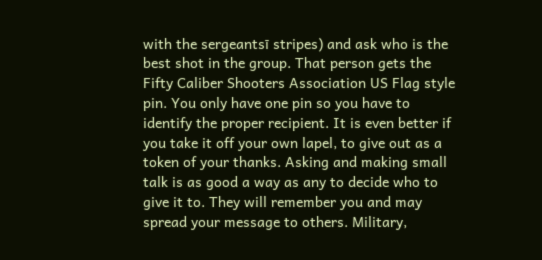with the sergeantsī stripes) and ask who is the best shot in the group. That person gets the Fifty Caliber Shooters Association US Flag style pin. You only have one pin so you have to identify the proper recipient. It is even better if you take it off your own lapel, to give out as a token of your thanks. Asking and making small talk is as good a way as any to decide who to give it to. They will remember you and may spread your message to others. Military,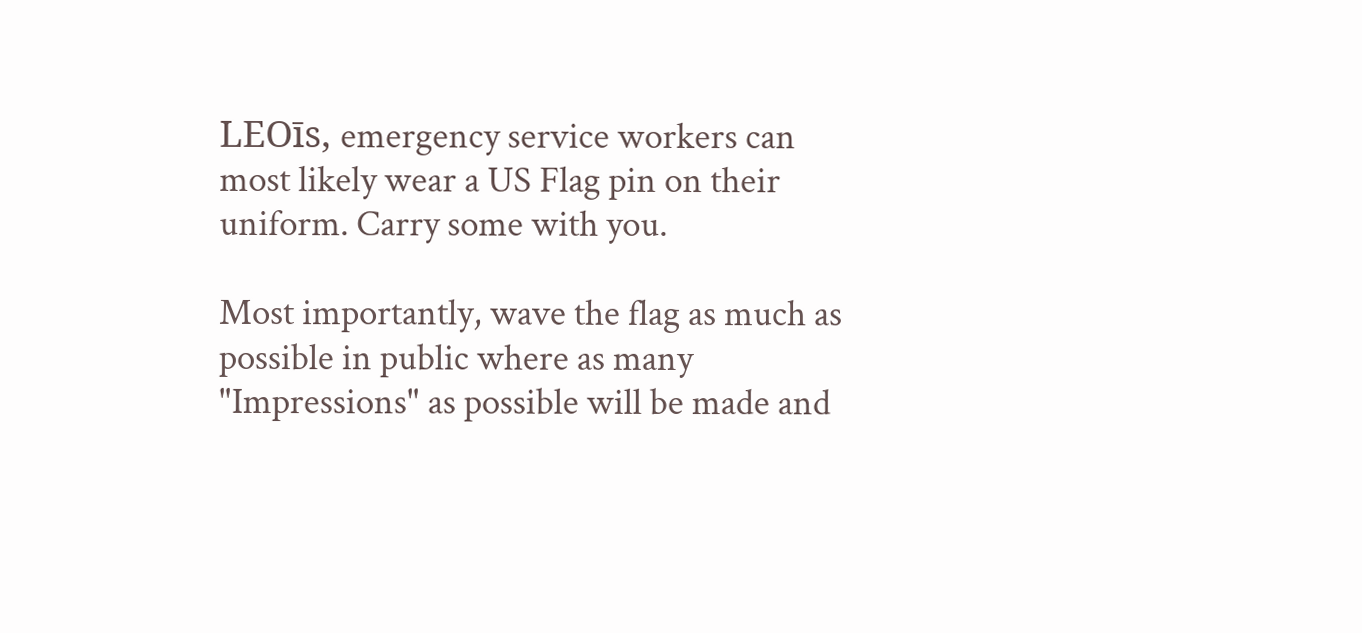LEOīs, emergency service workers can most likely wear a US Flag pin on their uniform. Carry some with you.

Most importantly, wave the flag as much as possible in public where as many "Impressions" as possible will be made and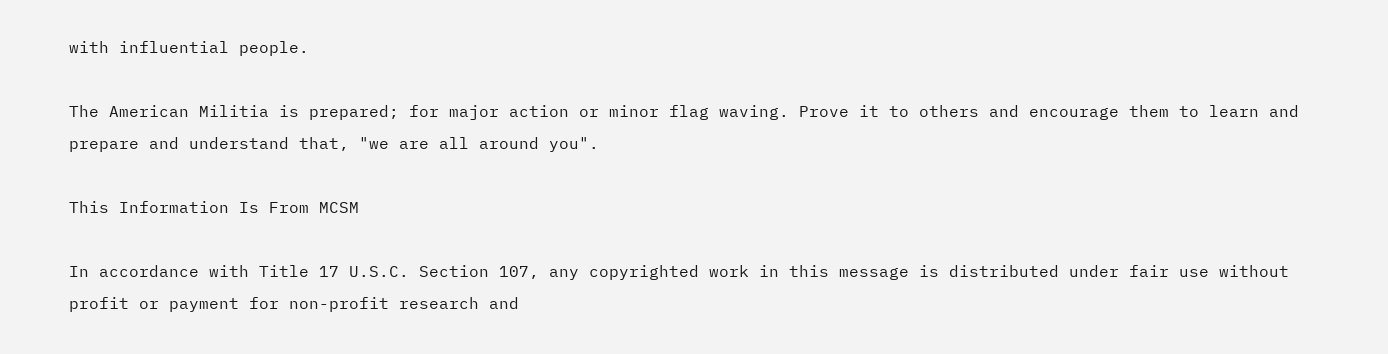with influential people.

The American Militia is prepared; for major action or minor flag waving. Prove it to others and encourage them to learn and prepare and understand that, "we are all around you".

This Information Is From MCSM

In accordance with Title 17 U.S.C. Section 107, any copyrighted work in this message is distributed under fair use without profit or payment for non-profit research and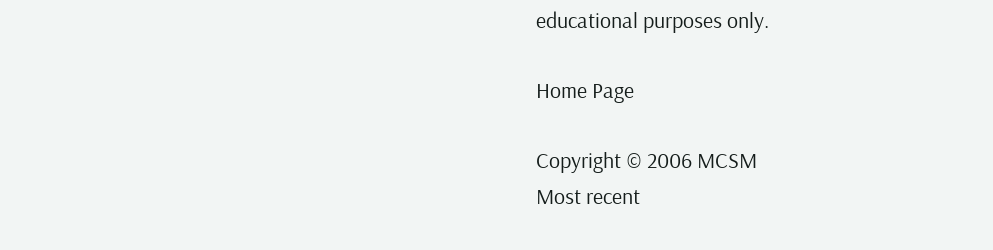educational purposes only.

Home Page

Copyright © 2006 MCSM
Most recent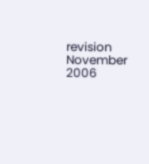revision November 2006